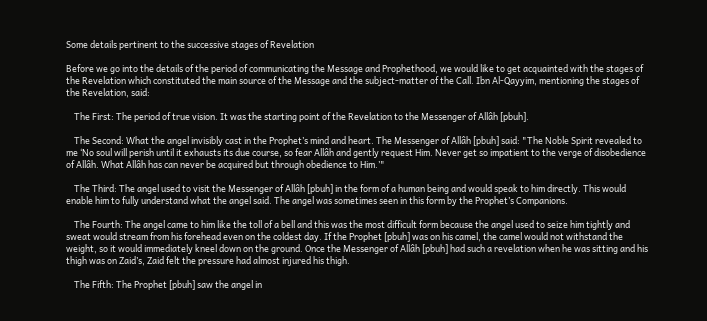Some details pertinent to the successive stages of Revelation

Before we go into the details of the period of communicating the Message and Prophethood, we would like to get acquainted with the stages of the Revelation which constituted the main source of the Message and the subject-matter of the Call. Ibn Al-Qayyim, mentioning the stages of the Revelation, said:

    The First: The period of true vision. It was the starting point of the Revelation to the Messenger of Allâh [pbuh].

    The Second: What the angel invisibly cast in the Prophet’s mind and heart. The Messenger of Allâh [pbuh] said: "The Noble Spirit revealed to me ‘No soul will perish until it exhausts its due course, so fear Allâh and gently request Him. Never get so impatient to the verge of disobedience of Allâh. What Allâh has can never be acquired but through obedience to Him.’"

    The Third: The angel used to visit the Messenger of Allâh [pbuh] in the form of a human being and would speak to him directly. This would enable him to fully understand what the angel said. The angel was sometimes seen in this form by the Prophet’s Companions.

    The Fourth: The angel came to him like the toll of a bell and this was the most difficult form because the angel used to seize him tightly and sweat would stream from his forehead even on the coldest day. If the Prophet [pbuh] was on his camel, the camel would not withstand the weight, so it would immediately kneel down on the ground. Once the Messenger of Allâh [pbuh] had such a revelation when he was sitting and his thigh was on Zaid’s, Zaid felt the pressure had almost injured his thigh.

    The Fifth: The Prophet [pbuh] saw the angel in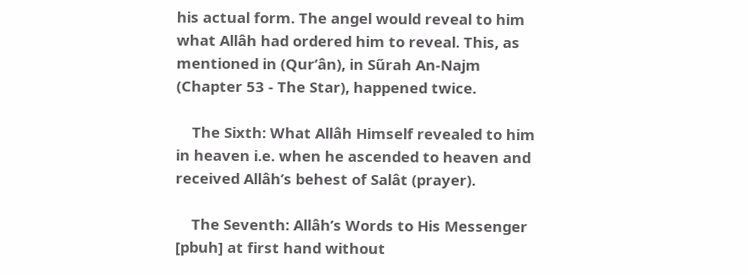his actual form. The angel would reveal to him what Allâh had ordered him to reveal. This, as mentioned in (Qur’ân), in Sűrah An-Najm (Chapter 53 - The Star), happened twice.

    The Sixth: What Allâh Himself revealed to him in heaven i.e. when he ascended to heaven and received Allâh’s behest of Salât (prayer).

    The Seventh: Allâh’s Words to His Messenger [pbuh] at first hand without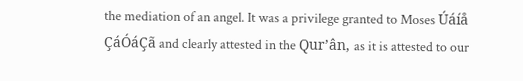the mediation of an angel. It was a privilege granted to Moses Úáíå ÇáÓáÇã and clearly attested in the Qur’ân, as it is attested to our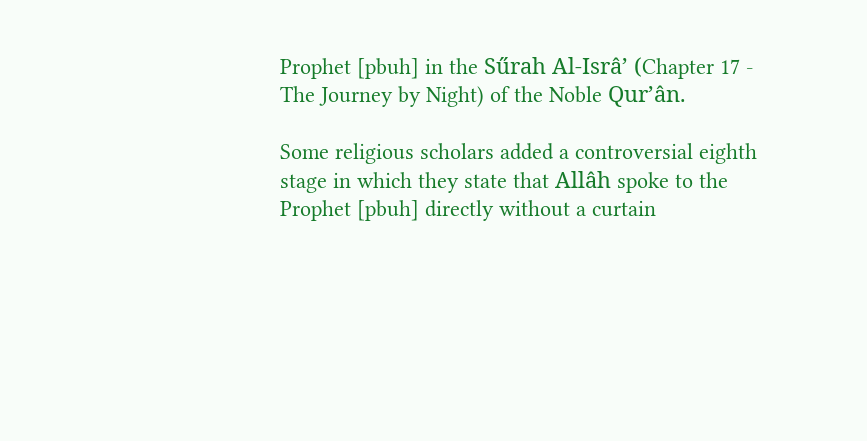Prophet [pbuh] in the Sűrah Al-Isrâ’ (Chapter 17 - The Journey by Night) of the Noble Qur’ân.

Some religious scholars added a controversial eighth stage in which they state that Allâh spoke to the Prophet [pbuh] directly without a curtain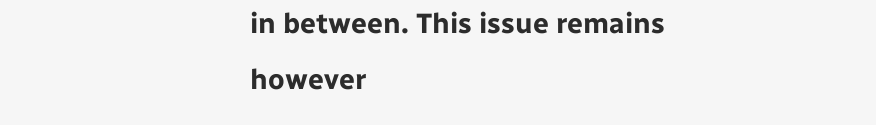in between. This issue remains however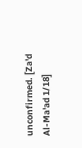unconfirmed. [Za'd Al-Ma'ad 1/18]